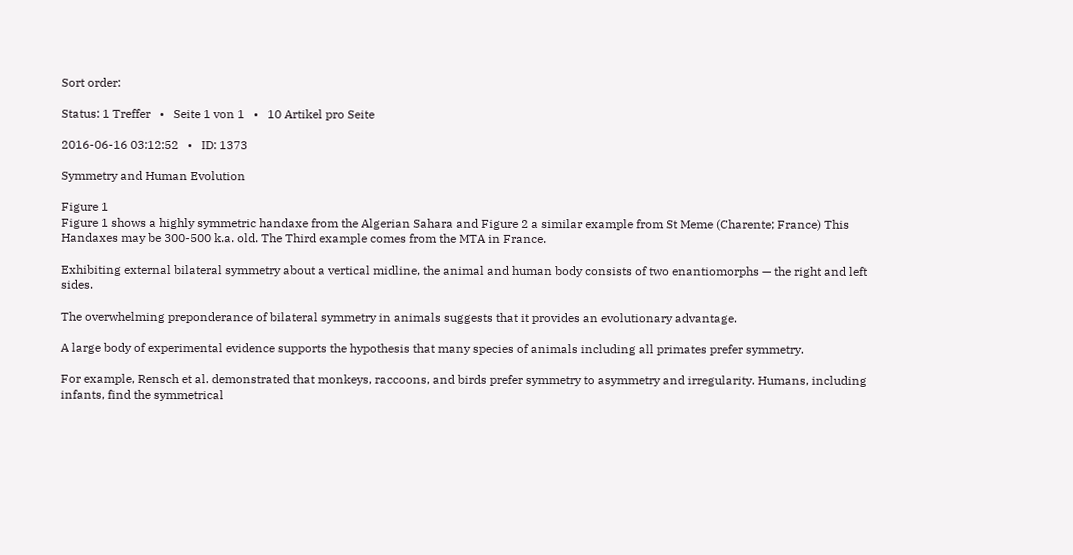Sort order:

Status: 1 Treffer   •   Seite 1 von 1   •   10 Artikel pro Seite

2016-06-16 03:12:52   •   ID: 1373

Symmetry and Human Evolution

Figure 1
Figure 1 shows a highly symmetric handaxe from the Algerian Sahara and Figure 2 a similar example from St Meme (Charente; France) This Handaxes may be 300-500 k.a. old. The Third example comes from the MTA in France.

Exhibiting external bilateral symmetry about a vertical midline, the animal and human body consists of two enantiomorphs — the right and left sides.

The overwhelming preponderance of bilateral symmetry in animals suggests that it provides an evolutionary advantage.

A large body of experimental evidence supports the hypothesis that many species of animals including all primates prefer symmetry.

For example, Rensch et al. demonstrated that monkeys, raccoons, and birds prefer symmetry to asymmetry and irregularity. Humans, including infants, find the symmetrical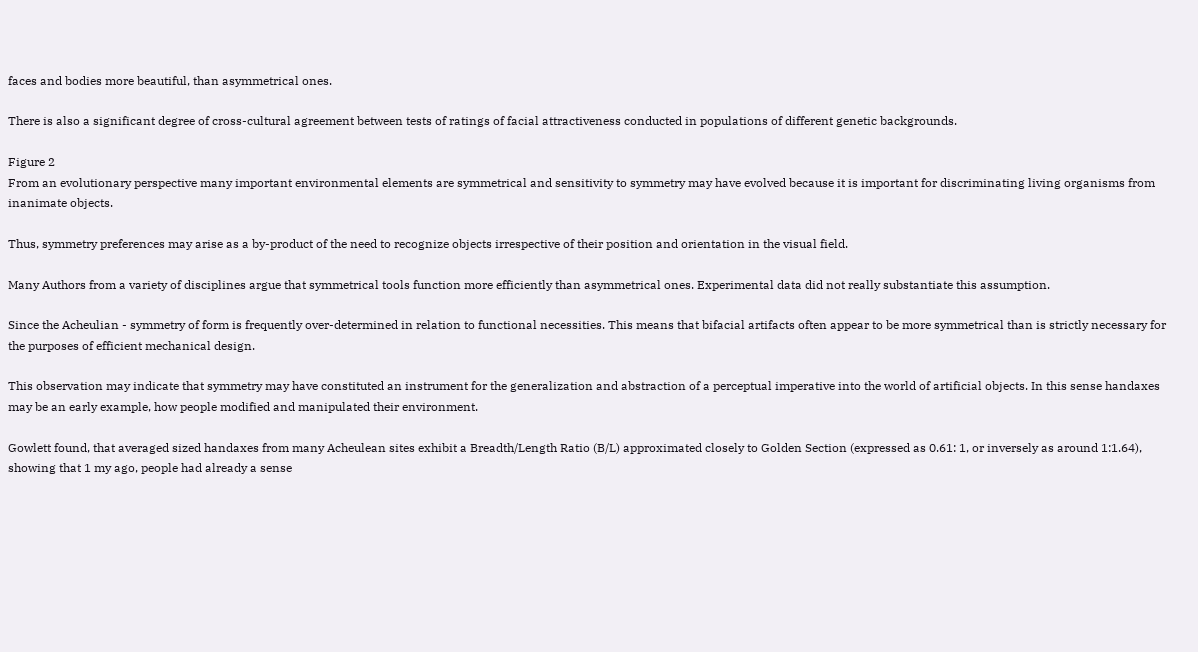faces and bodies more beautiful, than asymmetrical ones.

There is also a significant degree of cross-cultural agreement between tests of ratings of facial attractiveness conducted in populations of different genetic backgrounds.

Figure 2
From an evolutionary perspective many important environmental elements are symmetrical and sensitivity to symmetry may have evolved because it is important for discriminating living organisms from inanimate objects.

Thus, symmetry preferences may arise as a by-product of the need to recognize objects irrespective of their position and orientation in the visual field.

Many Authors from a variety of disciplines argue that symmetrical tools function more efficiently than asymmetrical ones. Experimental data did not really substantiate this assumption.

Since the Acheulian - symmetry of form is frequently over-determined in relation to functional necessities. This means that bifacial artifacts often appear to be more symmetrical than is strictly necessary for the purposes of efficient mechanical design.

This observation may indicate that symmetry may have constituted an instrument for the generalization and abstraction of a perceptual imperative into the world of artificial objects. In this sense handaxes may be an early example, how people modified and manipulated their environment.

Gowlett found, that averaged sized handaxes from many Acheulean sites exhibit a Breadth/Length Ratio (B/L) approximated closely to Golden Section (expressed as 0.61: 1, or inversely as around 1:1.64), showing that 1 my ago, people had already a sense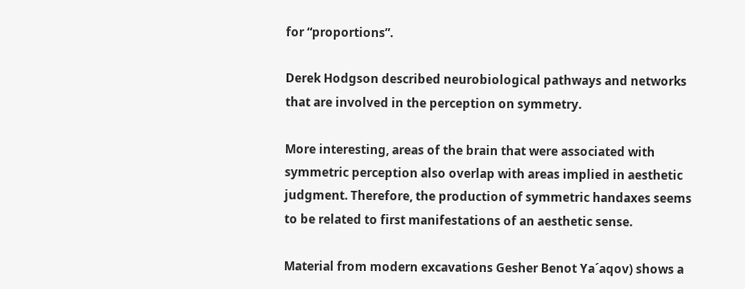for “proportions”.

Derek Hodgson described neurobiological pathways and networks that are involved in the perception on symmetry.

More interesting, areas of the brain that were associated with symmetric perception also overlap with areas implied in aesthetic judgment. Therefore, the production of symmetric handaxes seems to be related to first manifestations of an aesthetic sense.

Material from modern excavations Gesher Benot Ya´aqov) shows a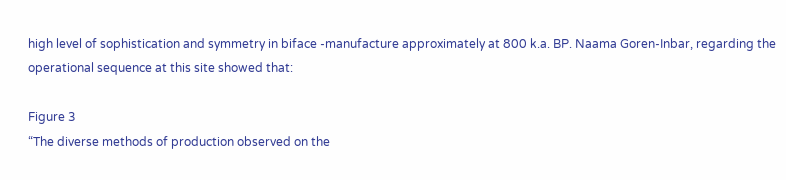high level of sophistication and symmetry in biface -manufacture approximately at 800 k.a. BP. Naama Goren-Inbar, regarding the operational sequence at this site showed that:

Figure 3
“The diverse methods of production observed on the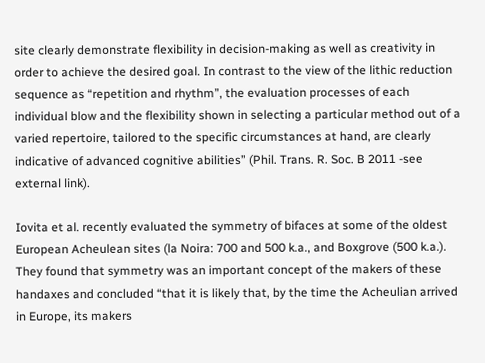site clearly demonstrate flexibility in decision-making as well as creativity in order to achieve the desired goal. In contrast to the view of the lithic reduction sequence as “repetition and rhythm”, the evaluation processes of each individual blow and the flexibility shown in selecting a particular method out of a varied repertoire, tailored to the specific circumstances at hand, are clearly indicative of advanced cognitive abilities” (Phil. Trans. R. Soc. B 2011 -see external link).

Iovita et al. recently evaluated the symmetry of bifaces at some of the oldest European Acheulean sites (la Noira: 700 and 500 k.a., and Boxgrove (500 k.a.). They found that symmetry was an important concept of the makers of these handaxes and concluded “that it is likely that, by the time the Acheulian arrived in Europe, its makers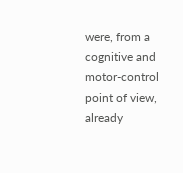were, from a cognitive and motor-control point of view, already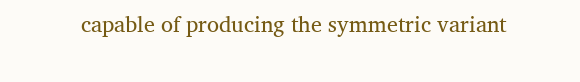capable of producing the symmetric variant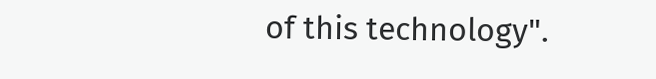of this technology".